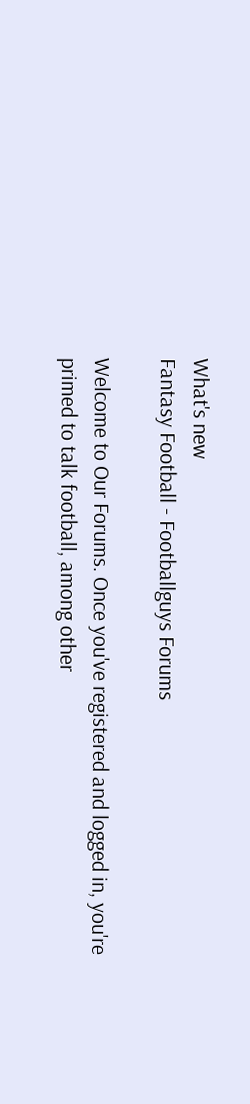What's new
Fantasy Football - Footballguys Forums

Welcome to Our Forums. Once you've registered and logged in, you're primed to talk football, among other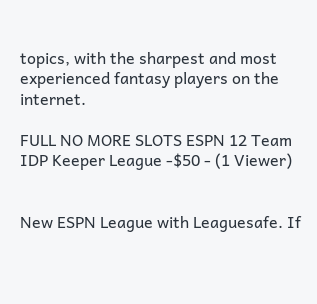topics, with the sharpest and most experienced fantasy players on the internet.

FULL NO MORE SLOTS ESPN 12 Team IDP Keeper League -$50 - (1 Viewer)


New ESPN League with Leaguesafe. If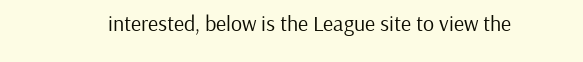interested, below is the League site to view the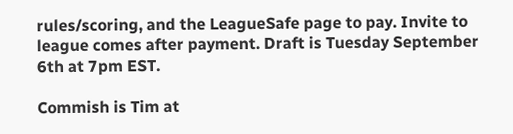rules/scoring, and the LeagueSafe page to pay. Invite to league comes after payment. Draft is Tuesday September 6th at 7pm EST.

Commish is Tim at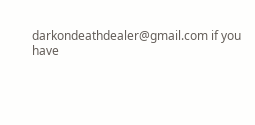darkondeathdealer@gmail.com if you have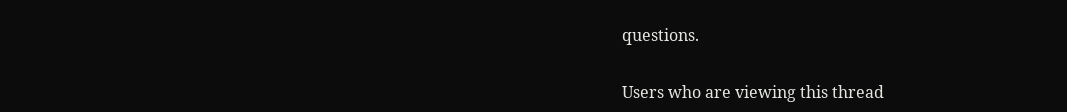questions.

Users who are viewing this thread